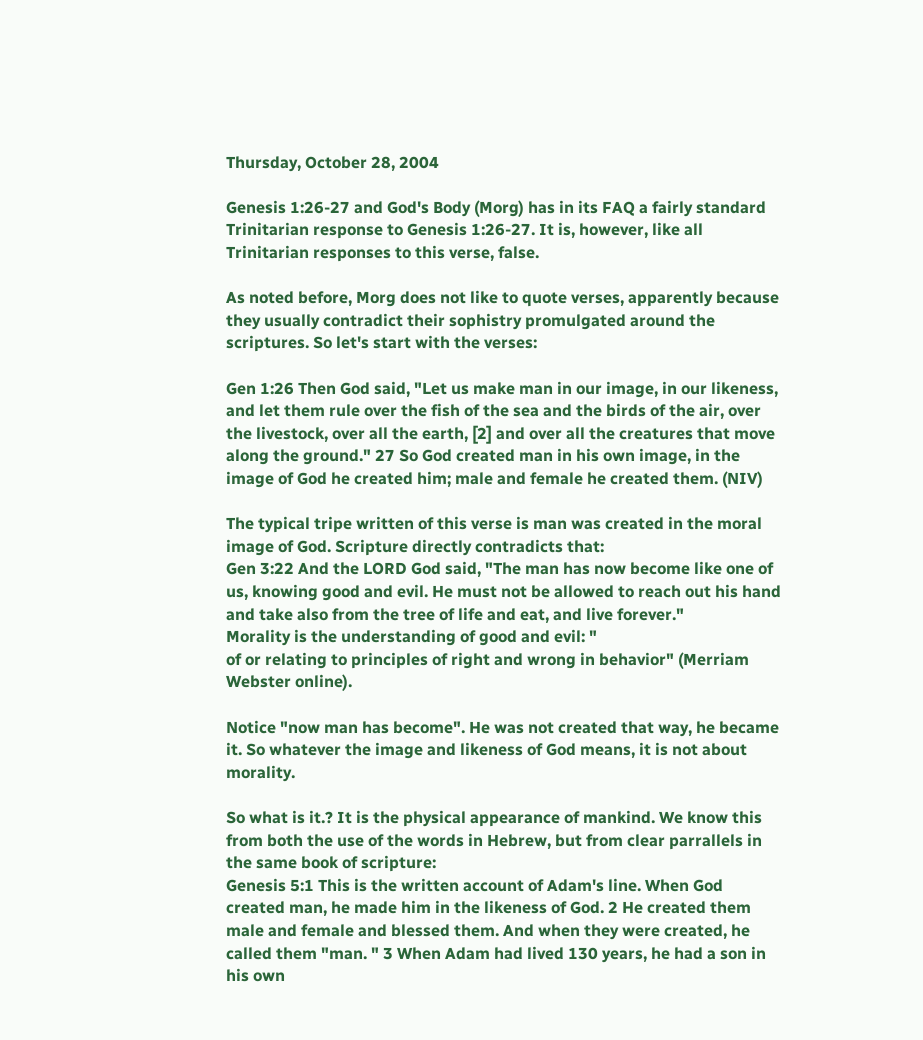Thursday, October 28, 2004

Genesis 1:26-27 and God's Body (Morg) has in its FAQ a fairly standard Trinitarian response to Genesis 1:26-27. It is, however, like all Trinitarian responses to this verse, false.

As noted before, Morg does not like to quote verses, apparently because they usually contradict their sophistry promulgated around the scriptures. So let's start with the verses:

Gen 1:26 Then God said, "Let us make man in our image, in our likeness, and let them rule over the fish of the sea and the birds of the air, over the livestock, over all the earth, [2] and over all the creatures that move along the ground." 27 So God created man in his own image, in the image of God he created him; male and female he created them. (NIV)

The typical tripe written of this verse is man was created in the moral image of God. Scripture directly contradicts that:
Gen 3:22 And the LORD God said, "The man has now become like one of us, knowing good and evil. He must not be allowed to reach out his hand and take also from the tree of life and eat, and live forever."
Morality is the understanding of good and evil: "
of or relating to principles of right and wrong in behavior" (Merriam Webster online).

Notice "now man has become". He was not created that way, he became it. So whatever the image and likeness of God means, it is not about morality.

So what is it.? It is the physical appearance of mankind. We know this from both the use of the words in Hebrew, but from clear parrallels in the same book of scripture:
Genesis 5:1 This is the written account of Adam's line. When God created man, he made him in the likeness of God. 2 He created them male and female and blessed them. And when they were created, he called them "man. " 3 When Adam had lived 130 years, he had a son in his own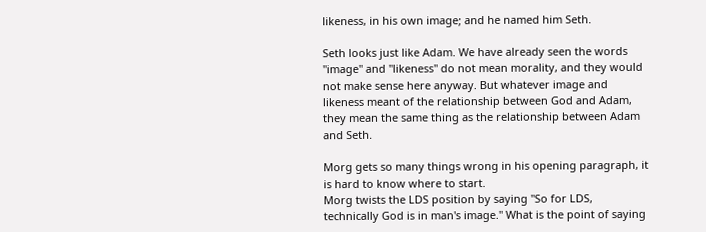likeness, in his own image; and he named him Seth.

Seth looks just like Adam. We have already seen the words "image" and "likeness" do not mean morality, and they would not make sense here anyway. But whatever image and likeness meant of the relationship between God and Adam, they mean the same thing as the relationship between Adam and Seth.

Morg gets so many things wrong in his opening paragraph, it is hard to know where to start.
Morg twists the LDS position by saying "So for LDS, technically God is in man's image." What is the point of saying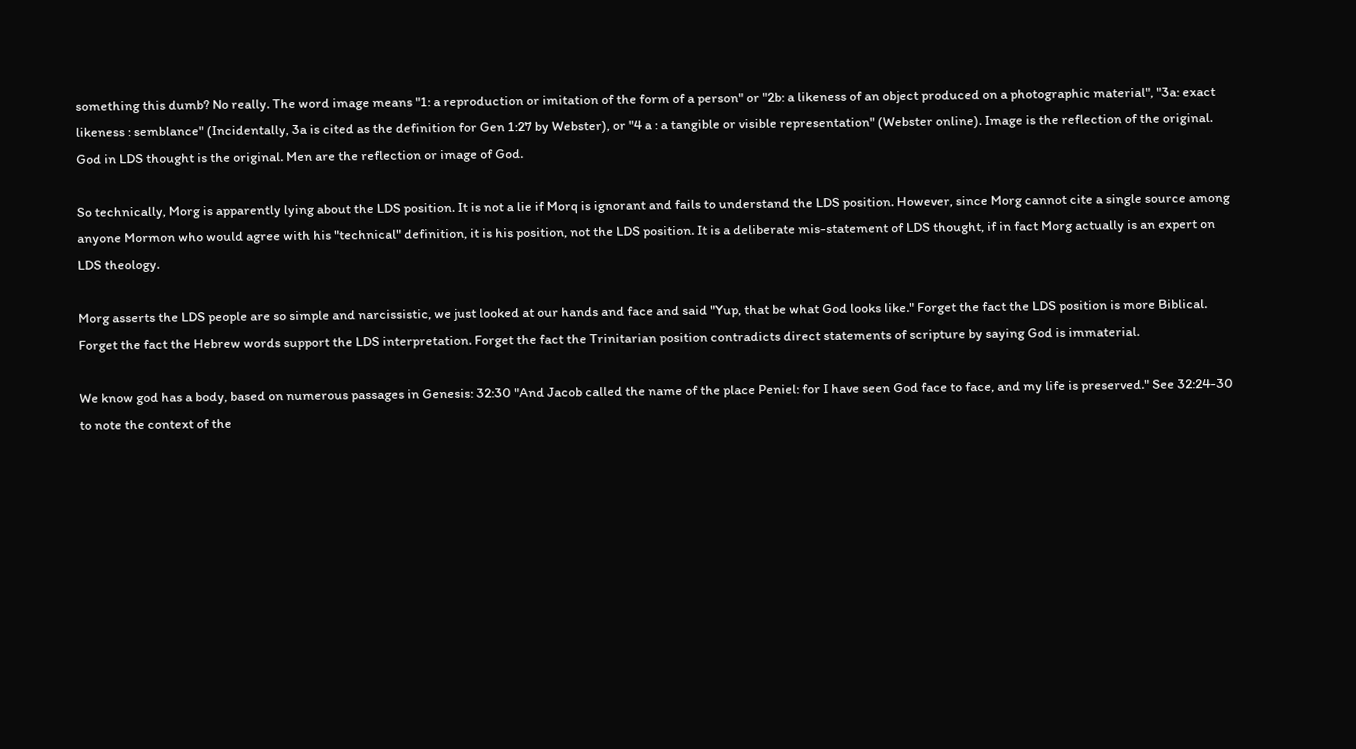something this dumb? No really. The word image means "1: a reproduction or imitation of the form of a person" or "2b: a likeness of an object produced on a photographic material", "3a: exact likeness : semblance" (Incidentally, 3a is cited as the definition for Gen 1:27 by Webster), or "4 a : a tangible or visible representation" (Webster online). Image is the reflection of the original. God in LDS thought is the original. Men are the reflection or image of God.

So technically, Morg is apparently lying about the LDS position. It is not a lie if Morq is ignorant and fails to understand the LDS position. However, since Morg cannot cite a single source among anyone Mormon who would agree with his "technical" definition, it is his position, not the LDS position. It is a deliberate mis-statement of LDS thought, if in fact Morg actually is an expert on LDS theology.

Morg asserts the LDS people are so simple and narcissistic, we just looked at our hands and face and said "Yup, that be what God looks like." Forget the fact the LDS position is more Biblical. Forget the fact the Hebrew words support the LDS interpretation. Forget the fact the Trinitarian position contradicts direct statements of scripture by saying God is immaterial.

We know god has a body, based on numerous passages in Genesis: 32:30 "And Jacob called the name of the place Peniel: for I have seen God face to face, and my life is preserved." See 32:24-30 to note the context of the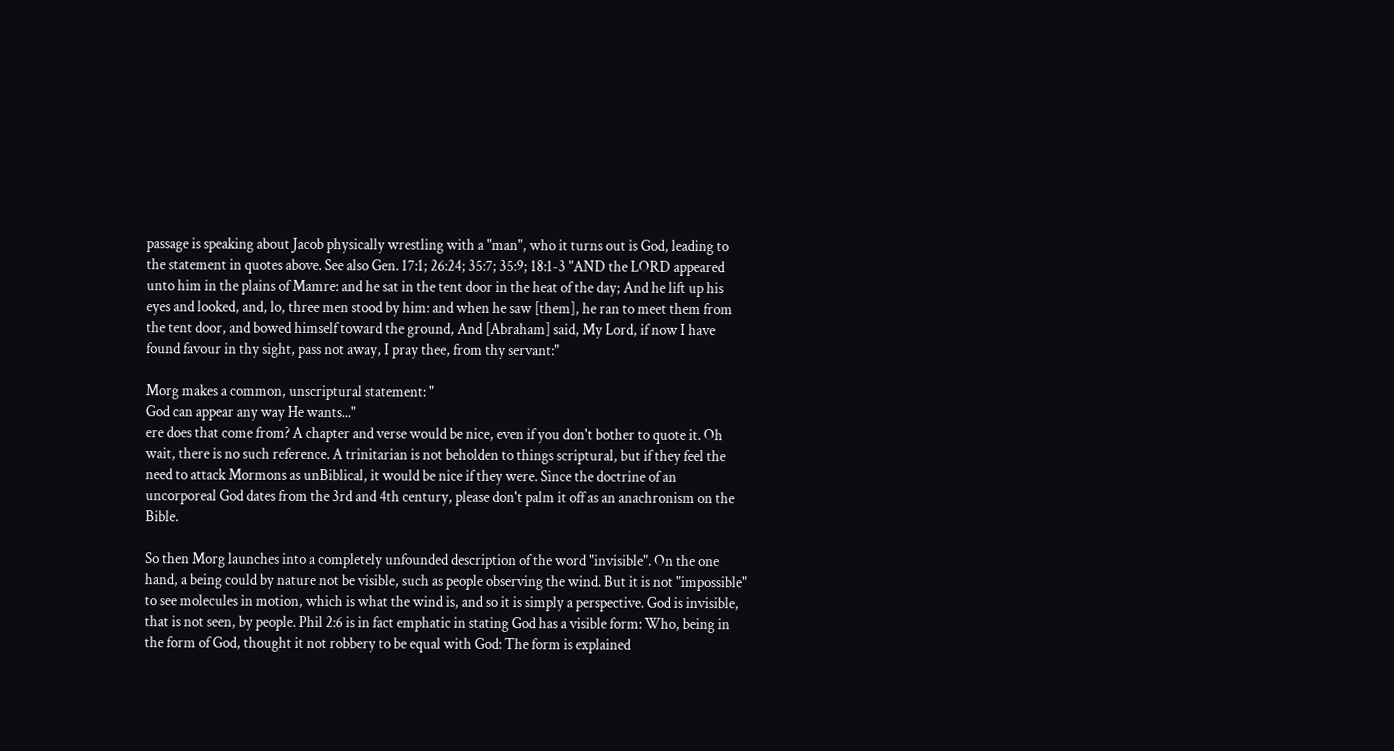passage is speaking about Jacob physically wrestling with a "man", who it turns out is God, leading to the statement in quotes above. See also Gen. 17:1; 26:24; 35:7; 35:9; 18:1-3 "AND the LORD appeared unto him in the plains of Mamre: and he sat in the tent door in the heat of the day; And he lift up his eyes and looked, and, lo, three men stood by him: and when he saw [them], he ran to meet them from the tent door, and bowed himself toward the ground, And [Abraham] said, My Lord, if now I have found favour in thy sight, pass not away, I pray thee, from thy servant:"

Morg makes a common, unscriptural statement: "
God can appear any way He wants..."
ere does that come from? A chapter and verse would be nice, even if you don't bother to quote it. Oh wait, there is no such reference. A trinitarian is not beholden to things scriptural, but if they feel the need to attack Mormons as unBiblical, it would be nice if they were. Since the doctrine of an uncorporeal God dates from the 3rd and 4th century, please don't palm it off as an anachronism on the Bible.

So then Morg launches into a completely unfounded description of the word "invisible". On the one hand, a being could by nature not be visible, such as people observing the wind. But it is not "impossible" to see molecules in motion, which is what the wind is, and so it is simply a perspective. God is invisible, that is not seen, by people. Phil 2:6 is in fact emphatic in stating God has a visible form: Who, being in the form of God, thought it not robbery to be equal with God: The form is explained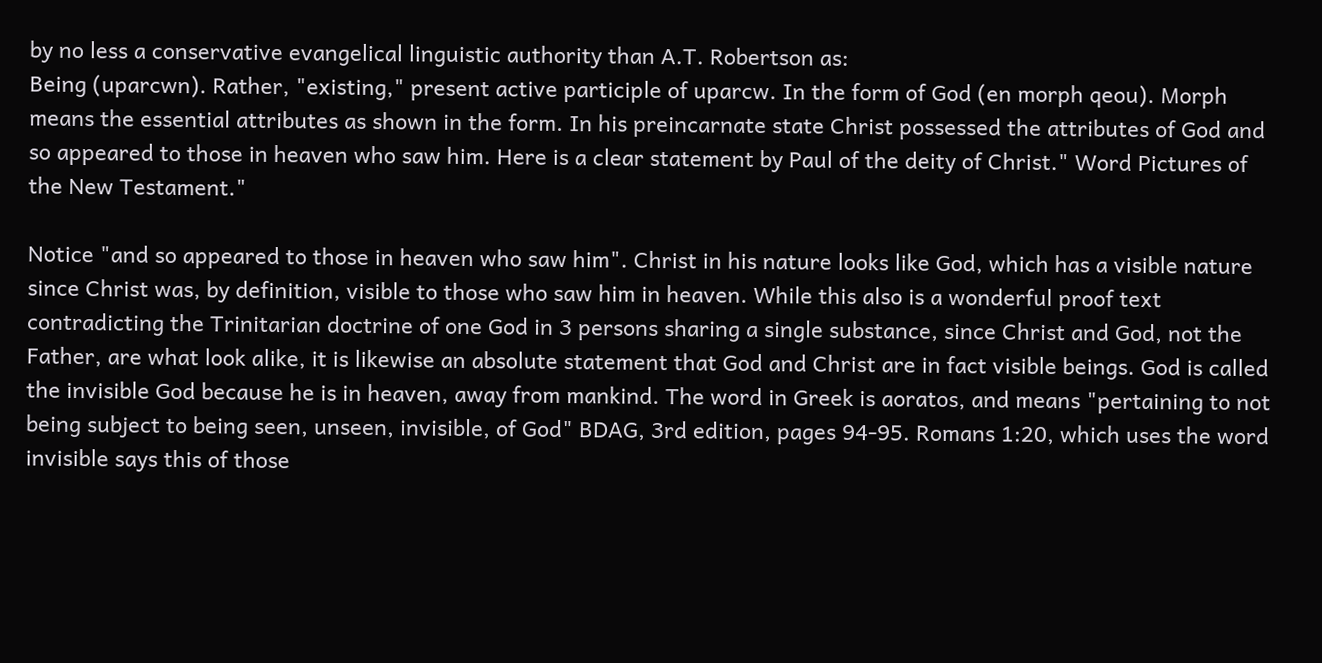by no less a conservative evangelical linguistic authority than A.T. Robertson as:
Being (uparcwn). Rather, "existing," present active participle of uparcw. In the form of God (en morph qeou). Morph means the essential attributes as shown in the form. In his preincarnate state Christ possessed the attributes of God and so appeared to those in heaven who saw him. Here is a clear statement by Paul of the deity of Christ." Word Pictures of the New Testament."

Notice "and so appeared to those in heaven who saw him". Christ in his nature looks like God, which has a visible nature since Christ was, by definition, visible to those who saw him in heaven. While this also is a wonderful proof text contradicting the Trinitarian doctrine of one God in 3 persons sharing a single substance, since Christ and God, not the Father, are what look alike, it is likewise an absolute statement that God and Christ are in fact visible beings. God is called the invisible God because he is in heaven, away from mankind. The word in Greek is aoratos, and means "pertaining to not being subject to being seen, unseen, invisible, of God" BDAG, 3rd edition, pages 94-95. Romans 1:20, which uses the word invisible says this of those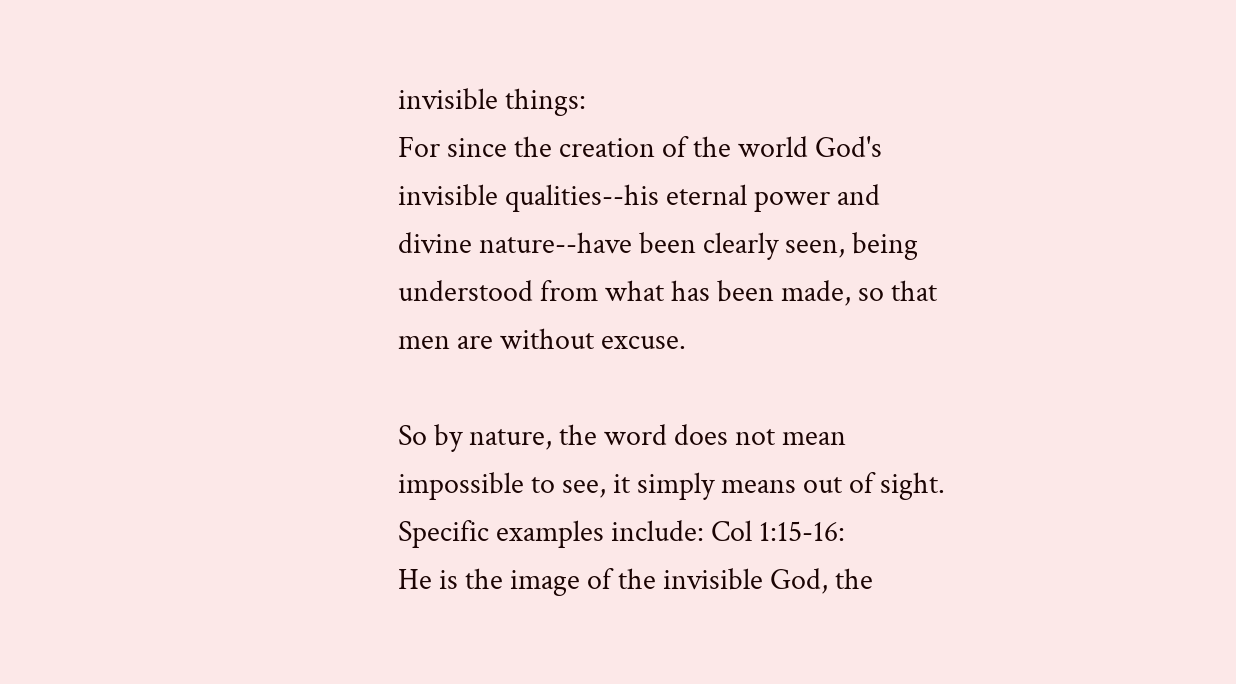invisible things:
For since the creation of the world God's invisible qualities--his eternal power and divine nature--have been clearly seen, being understood from what has been made, so that men are without excuse.

So by nature, the word does not mean impossible to see, it simply means out of sight. Specific examples include: Col 1:15-16:
He is the image of the invisible God, the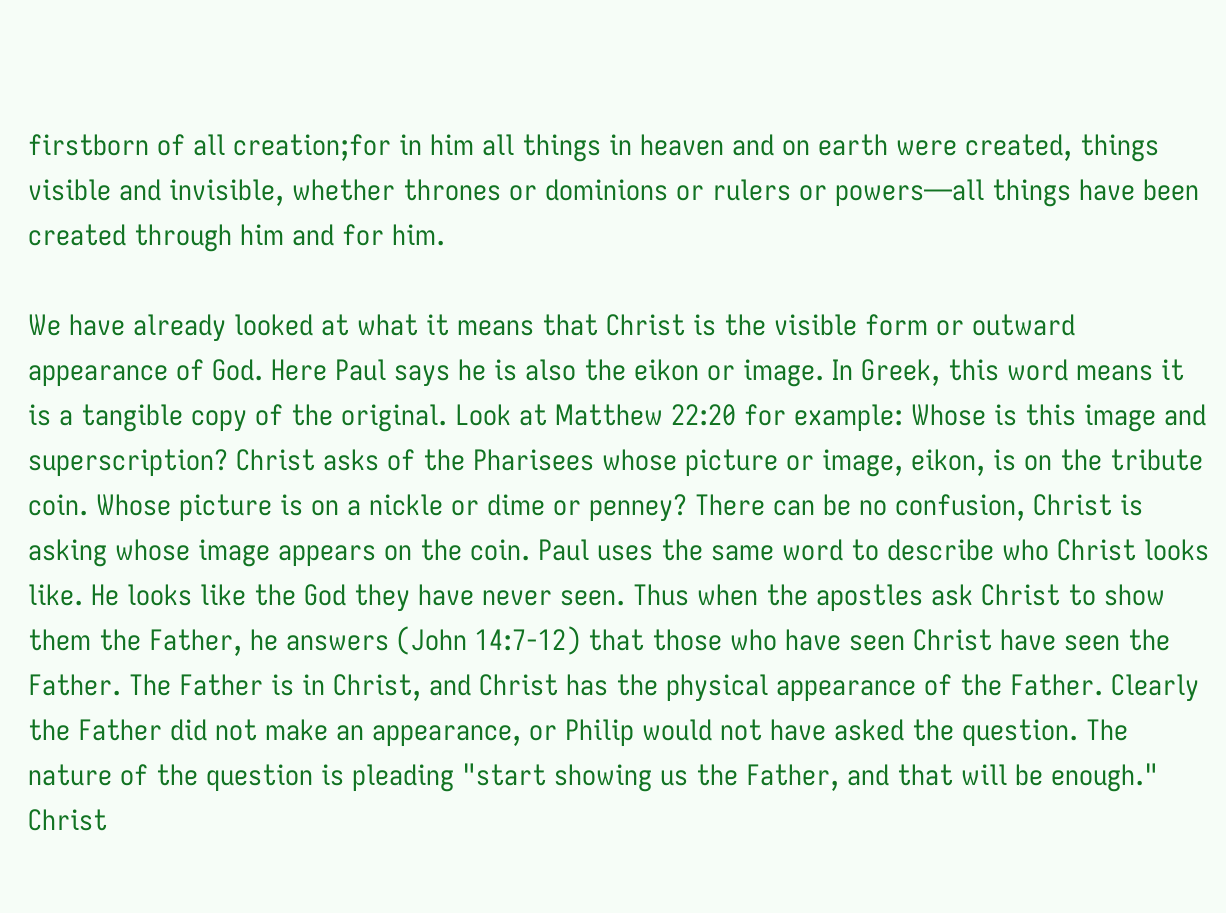firstborn of all creation;for in him all things in heaven and on earth were created, things visible and invisible, whether thrones or dominions or rulers or powers—all things have been created through him and for him.

We have already looked at what it means that Christ is the visible form or outward appearance of God. Here Paul says he is also the eikon or image. In Greek, this word means it is a tangible copy of the original. Look at Matthew 22:20 for example: Whose is this image and superscription? Christ asks of the Pharisees whose picture or image, eikon, is on the tribute coin. Whose picture is on a nickle or dime or penney? There can be no confusion, Christ is asking whose image appears on the coin. Paul uses the same word to describe who Christ looks like. He looks like the God they have never seen. Thus when the apostles ask Christ to show them the Father, he answers (John 14:7-12) that those who have seen Christ have seen the Father. The Father is in Christ, and Christ has the physical appearance of the Father. Clearly the Father did not make an appearance, or Philip would not have asked the question. The nature of the question is pleading "start showing us the Father, and that will be enough." Christ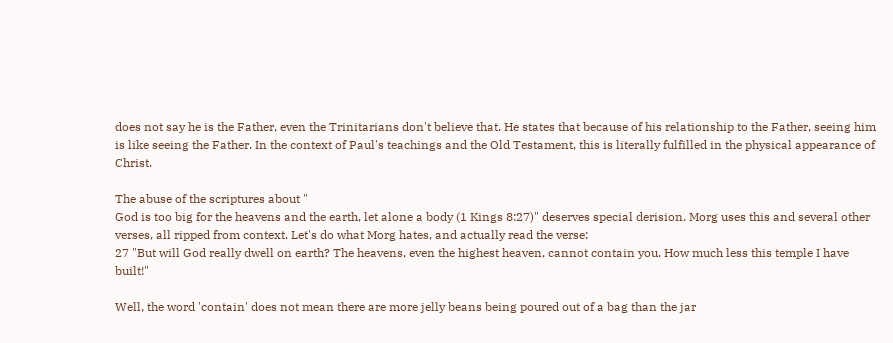does not say he is the Father, even the Trinitarians don't believe that. He states that because of his relationship to the Father, seeing him is like seeing the Father. In the context of Paul's teachings and the Old Testament, this is literally fulfilled in the physical appearance of Christ.

The abuse of the scriptures about "
God is too big for the heavens and the earth, let alone a body (1 Kings 8:27)" deserves special derision. Morg uses this and several other verses, all ripped from context. Let's do what Morg hates, and actually read the verse:
27 "But will God really dwell on earth? The heavens, even the highest heaven, cannot contain you. How much less this temple I have built!"

Well, the word 'contain' does not mean there are more jelly beans being poured out of a bag than the jar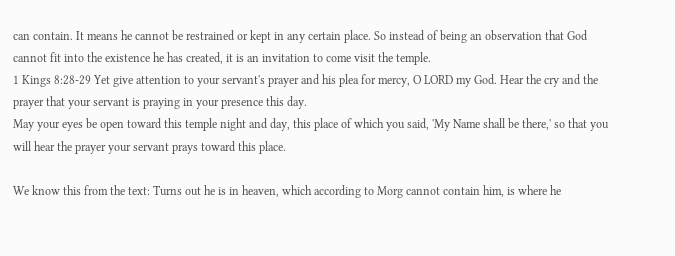can contain. It means he cannot be restrained or kept in any certain place. So instead of being an observation that God cannot fit into the existence he has created, it is an invitation to come visit the temple.
1 Kings 8:28-29 Yet give attention to your servant's prayer and his plea for mercy, O LORD my God. Hear the cry and the prayer that your servant is praying in your presence this day.
May your eyes be open toward this temple night and day, this place of which you said, 'My Name shall be there,' so that you will hear the prayer your servant prays toward this place.

We know this from the text: Turns out he is in heaven, which according to Morg cannot contain him, is where he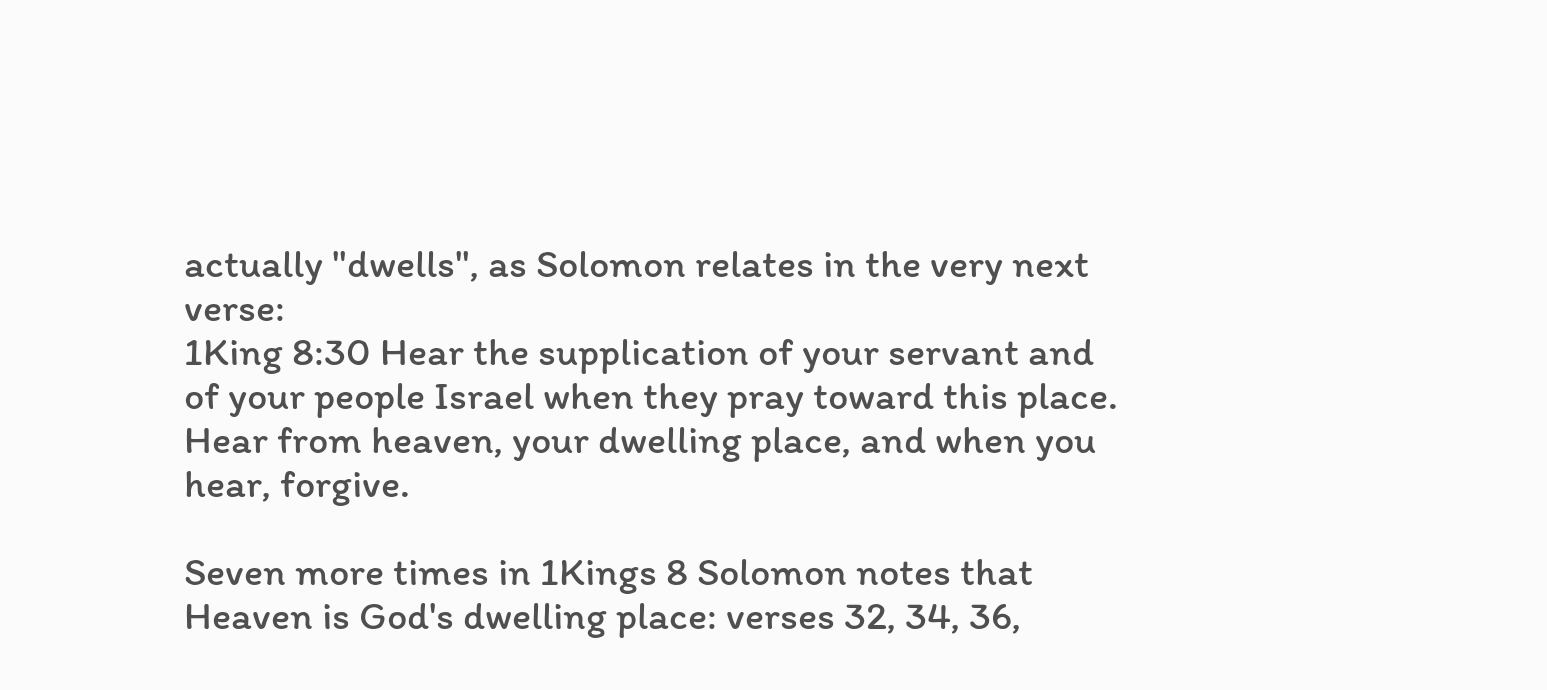actually "dwells", as Solomon relates in the very next verse:
1King 8:30 Hear the supplication of your servant and of your people Israel when they pray toward this place. Hear from heaven, your dwelling place, and when you hear, forgive.

Seven more times in 1Kings 8 Solomon notes that Heaven is God's dwelling place: verses 32, 34, 36,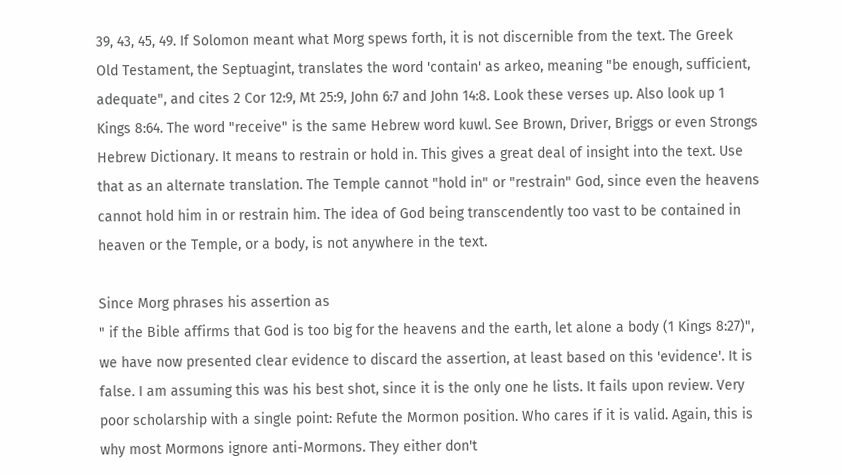39, 43, 45, 49. If Solomon meant what Morg spews forth, it is not discernible from the text. The Greek Old Testament, the Septuagint, translates the word 'contain' as arkeo, meaning "be enough, sufficient, adequate", and cites 2 Cor 12:9, Mt 25:9, John 6:7 and John 14:8. Look these verses up. Also look up 1 Kings 8:64. The word "receive" is the same Hebrew word kuwl. See Brown, Driver, Briggs or even Strongs Hebrew Dictionary. It means to restrain or hold in. This gives a great deal of insight into the text. Use that as an alternate translation. The Temple cannot "hold in" or "restrain" God, since even the heavens cannot hold him in or restrain him. The idea of God being transcendently too vast to be contained in heaven or the Temple, or a body, is not anywhere in the text.

Since Morg phrases his assertion as
" if the Bible affirms that God is too big for the heavens and the earth, let alone a body (1 Kings 8:27)", we have now presented clear evidence to discard the assertion, at least based on this 'evidence'. It is false. I am assuming this was his best shot, since it is the only one he lists. It fails upon review. Very poor scholarship with a single point: Refute the Mormon position. Who cares if it is valid. Again, this is why most Mormons ignore anti-Mormons. They either don't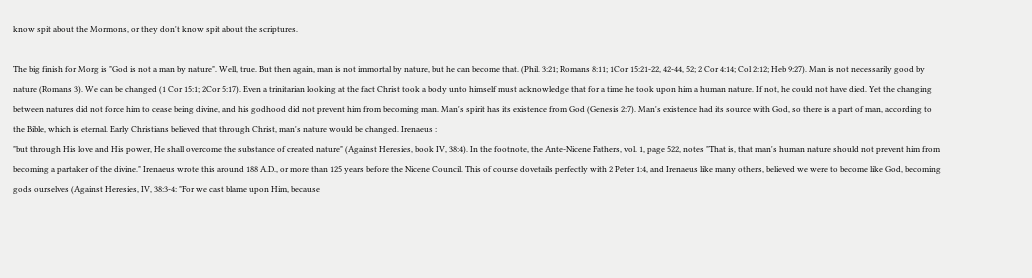know spit about the Mormons, or they don't know spit about the scriptures.

The big finish for Morg is "God is not a man by nature". Well, true. But then again, man is not immortal by nature, but he can become that. (Phil. 3:21; Romans 8:11; 1Cor 15:21-22, 42-44, 52; 2 Cor 4:14; Col 2:12; Heb 9:27). Man is not necessarily good by nature (Romans 3). We can be changed (1 Cor 15:1; 2Cor 5:17). Even a trinitarian looking at the fact Christ took a body unto himself must acknowledge that for a time he took upon him a human nature. If not, he could not have died. Yet the changing between natures did not force him to cease being divine, and his godhood did not prevent him from becoming man. Man's spirit has its existence from God (Genesis 2:7). Man's existence had its source with God, so there is a part of man, according to the Bible, which is eternal. Early Christians believed that through Christ, man's nature would be changed. Irenaeus :
"but through His love and His power, He shall overcome the substance of created nature" (Against Heresies, book IV, 38:4). In the footnote, the Ante-Nicene Fathers, vol. 1, page 522, notes "That is, that man's human nature should not prevent him from becoming a partaker of the divine." Irenaeus wrote this around 188 A.D., or more than 125 years before the Nicene Council. This of course dovetails perfectly with 2 Peter 1:4, and Irenaeus like many others, believed we were to become like God, becoming gods ourselves (Against Heresies, IV, 38:3-4: "For we cast blame upon Him, because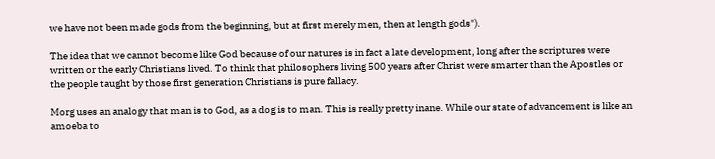we have not been made gods from the beginning, but at first merely men, then at length gods").

The idea that we cannot become like God because of our natures is in fact a late development, long after the scriptures were written or the early Christians lived. To think that philosophers living 500 years after Christ were smarter than the Apostles or the people taught by those first generation Christians is pure fallacy.

Morg uses an analogy that man is to God, as a dog is to man. This is really pretty inane. While our state of advancement is like an amoeba to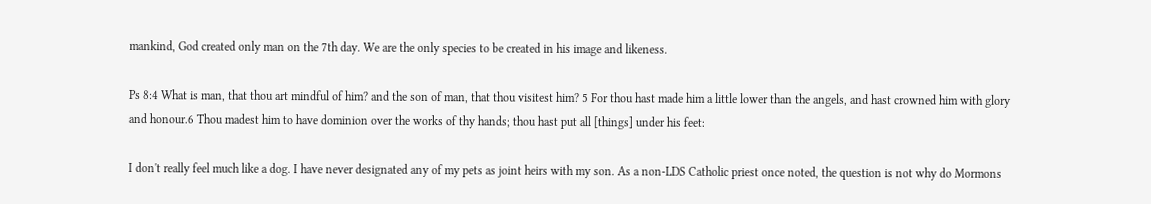mankind, God created only man on the 7th day. We are the only species to be created in his image and likeness.

Ps 8:4 What is man, that thou art mindful of him? and the son of man, that thou visitest him? 5 For thou hast made him a little lower than the angels, and hast crowned him with glory and honour.6 Thou madest him to have dominion over the works of thy hands; thou hast put all [things] under his feet:

I don't really feel much like a dog. I have never designated any of my pets as joint heirs with my son. As a non-LDS Catholic priest once noted, the question is not why do Mormons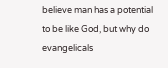believe man has a potential to be like God, but why do evangelicals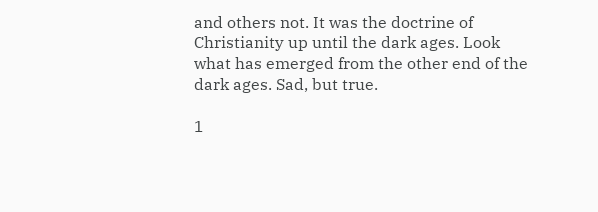and others not. It was the doctrine of Christianity up until the dark ages. Look what has emerged from the other end of the dark ages. Sad, but true.

1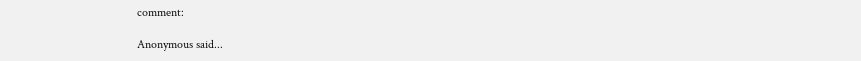comment:

Anonymous said...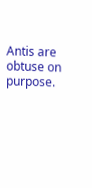Antis are obtuse on purpose.